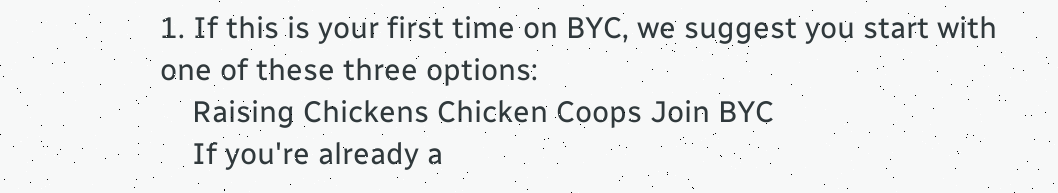1. If this is your first time on BYC, we suggest you start with one of these three options:
    Raising Chickens Chicken Coops Join BYC
    If you're already a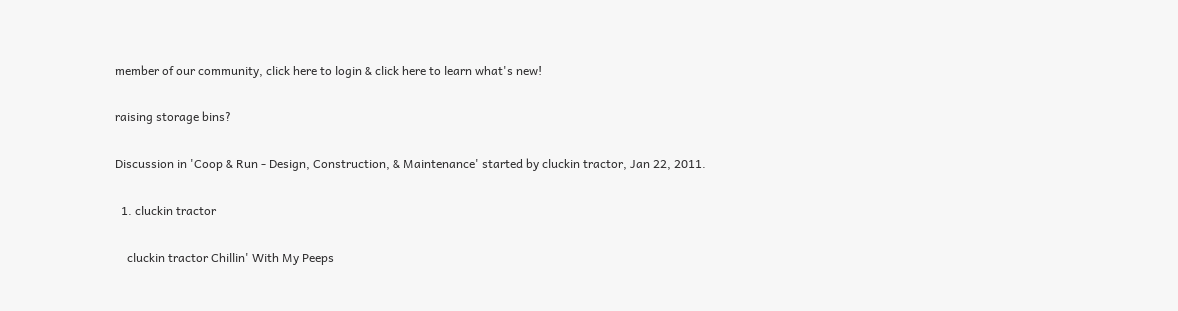member of our community, click here to login & click here to learn what's new!

raising storage bins?

Discussion in 'Coop & Run - Design, Construction, & Maintenance' started by cluckin tractor, Jan 22, 2011.

  1. cluckin tractor

    cluckin tractor Chillin' With My Peeps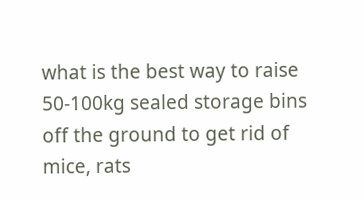what is the best way to raise 50-100kg sealed storage bins off the ground to get rid of mice, rats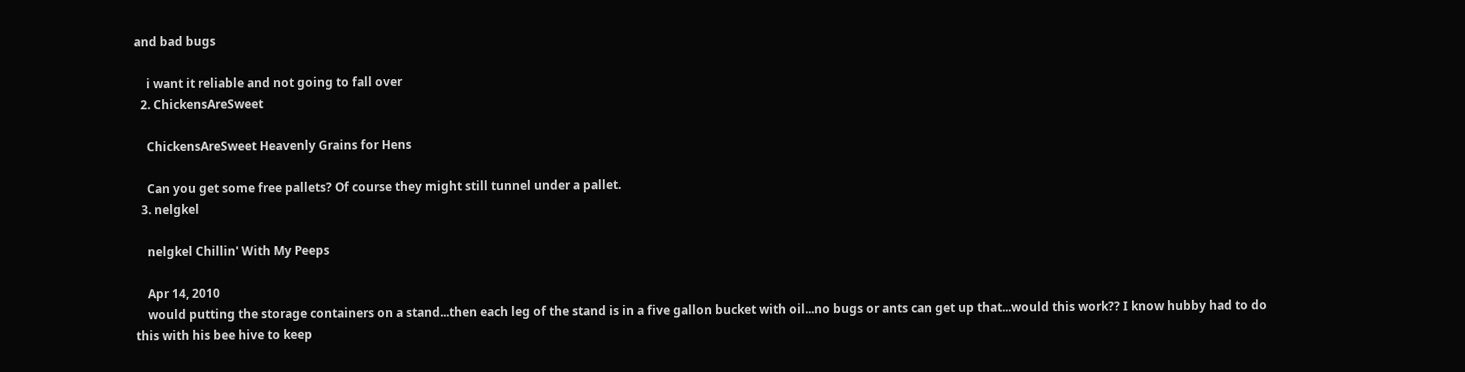and bad bugs

    i want it reliable and not going to fall over
  2. ChickensAreSweet

    ChickensAreSweet Heavenly Grains for Hens

    Can you get some free pallets? Of course they might still tunnel under a pallet.
  3. nelgkel

    nelgkel Chillin' With My Peeps

    Apr 14, 2010
    would putting the storage containers on a stand...then each leg of the stand is in a five gallon bucket with oil...no bugs or ants can get up that...would this work?? I know hubby had to do this with his bee hive to keep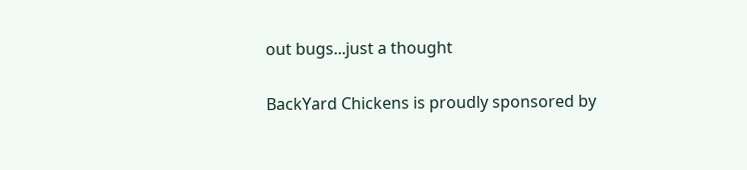out bugs...just a thought

BackYard Chickens is proudly sponsored by